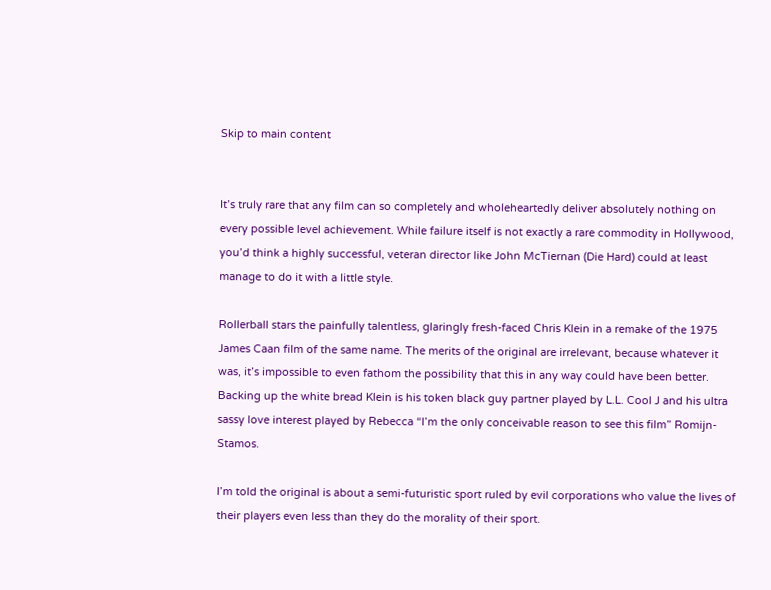Skip to main content


It’s truly rare that any film can so completely and wholeheartedly deliver absolutely nothing on every possible level achievement. While failure itself is not exactly a rare commodity in Hollywood, you’d think a highly successful, veteran director like John McTiernan (Die Hard) could at least manage to do it with a little style.

Rollerball stars the painfully talentless, glaringly fresh-faced Chris Klein in a remake of the 1975 James Caan film of the same name. The merits of the original are irrelevant, because whatever it was, it’s impossible to even fathom the possibility that this in any way could have been better. Backing up the white bread Klein is his token black guy partner played by L.L. Cool J and his ultra sassy love interest played by Rebecca “I’m the only conceivable reason to see this film” Romijn-Stamos.

I’m told the original is about a semi-futuristic sport ruled by evil corporations who value the lives of their players even less than they do the morality of their sport.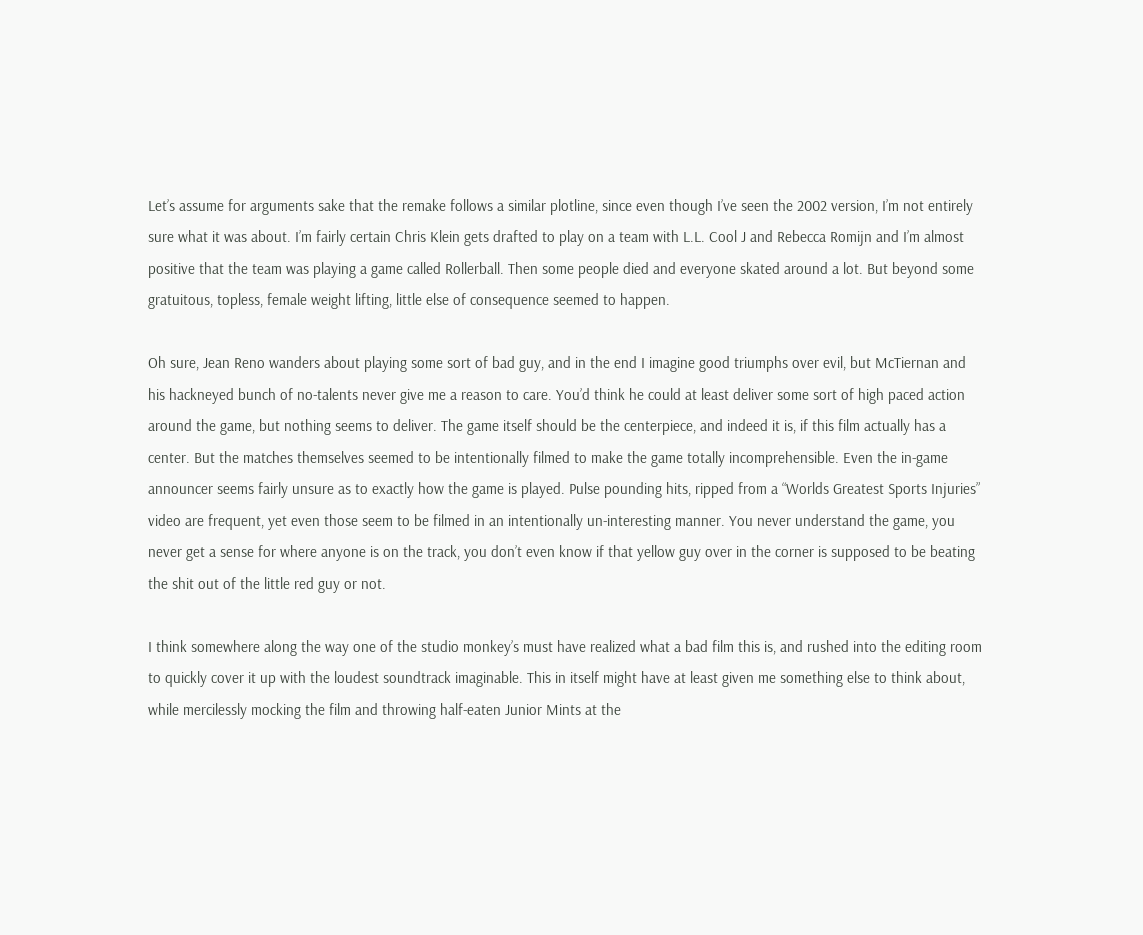Let’s assume for arguments sake that the remake follows a similar plotline, since even though I’ve seen the 2002 version, I’m not entirely sure what it was about. I’m fairly certain Chris Klein gets drafted to play on a team with L.L. Cool J and Rebecca Romijn and I’m almost positive that the team was playing a game called Rollerball. Then some people died and everyone skated around a lot. But beyond some gratuitous, topless, female weight lifting, little else of consequence seemed to happen.

Oh sure, Jean Reno wanders about playing some sort of bad guy, and in the end I imagine good triumphs over evil, but McTiernan and his hackneyed bunch of no-talents never give me a reason to care. You’d think he could at least deliver some sort of high paced action around the game, but nothing seems to deliver. The game itself should be the centerpiece, and indeed it is, if this film actually has a center. But the matches themselves seemed to be intentionally filmed to make the game totally incomprehensible. Even the in-game announcer seems fairly unsure as to exactly how the game is played. Pulse pounding hits, ripped from a “Worlds Greatest Sports Injuries” video are frequent, yet even those seem to be filmed in an intentionally un-interesting manner. You never understand the game, you never get a sense for where anyone is on the track, you don’t even know if that yellow guy over in the corner is supposed to be beating the shit out of the little red guy or not.

I think somewhere along the way one of the studio monkey’s must have realized what a bad film this is, and rushed into the editing room to quickly cover it up with the loudest soundtrack imaginable. This in itself might have at least given me something else to think about, while mercilessly mocking the film and throwing half-eaten Junior Mints at the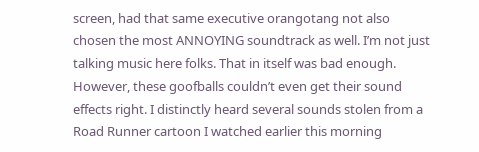screen, had that same executive orangotang not also chosen the most ANNOYING soundtrack as well. I’m not just talking music here folks. That in itself was bad enough. However, these goofballs couldn’t even get their sound effects right. I distinctly heard several sounds stolen from a Road Runner cartoon I watched earlier this morning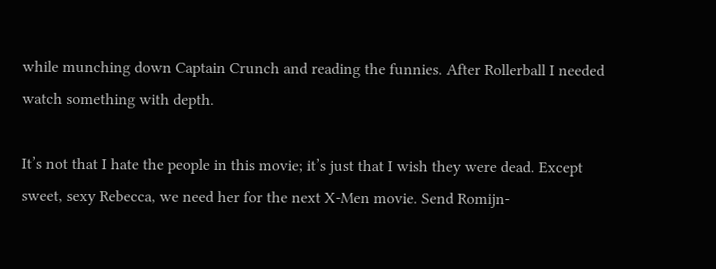while munching down Captain Crunch and reading the funnies. After Rollerball I needed watch something with depth.

It’s not that I hate the people in this movie; it’s just that I wish they were dead. Except sweet, sexy Rebecca, we need her for the next X-Men movie. Send Romijn-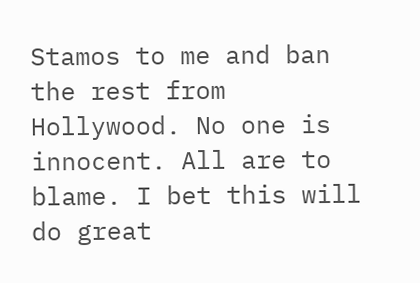Stamos to me and ban the rest from Hollywood. No one is innocent. All are to blame. I bet this will do great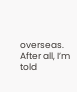overseas. After all, I’m told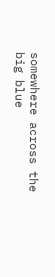somewhere across the big blue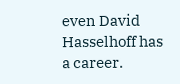even David Hasselhoff has a career.